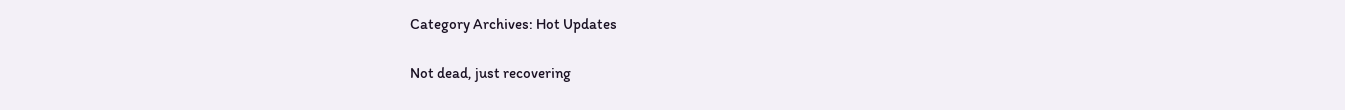Category Archives: Hot Updates

Not dead, just recovering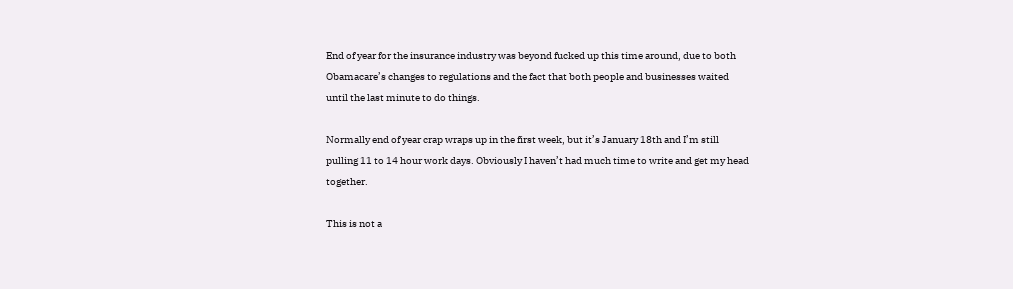End of year for the insurance industry was beyond fucked up this time around, due to both Obamacare’s changes to regulations and the fact that both people and businesses waited until the last minute to do things.

Normally end of year crap wraps up in the first week, but it’s January 18th and I’m still pulling 11 to 14 hour work days. Obviously I haven’t had much time to write and get my head together.

This is not a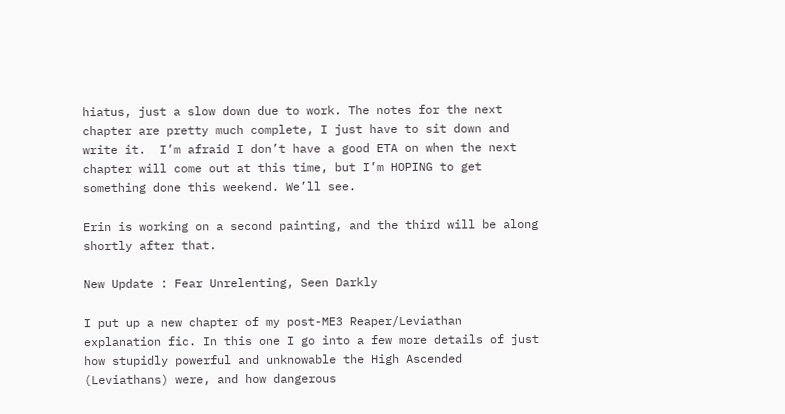hiatus, just a slow down due to work. The notes for the next chapter are pretty much complete, I just have to sit down and write it.  I’m afraid I don’t have a good ETA on when the next chapter will come out at this time, but I’m HOPING to get something done this weekend. We’ll see.

Erin is working on a second painting, and the third will be along shortly after that.

New Update : Fear Unrelenting, Seen Darkly

I put up a new chapter of my post-ME3 Reaper/Leviathan explanation fic. In this one I go into a few more details of just how stupidly powerful and unknowable the High Ascended (Leviathans) were, and how dangerous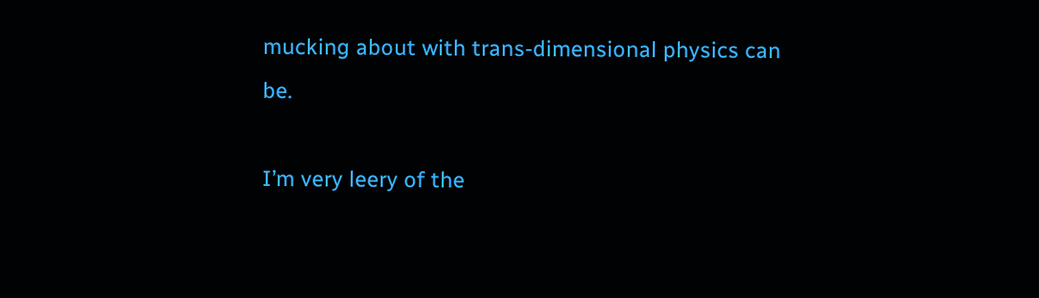mucking about with trans-dimensional physics can be.

I’m very leery of the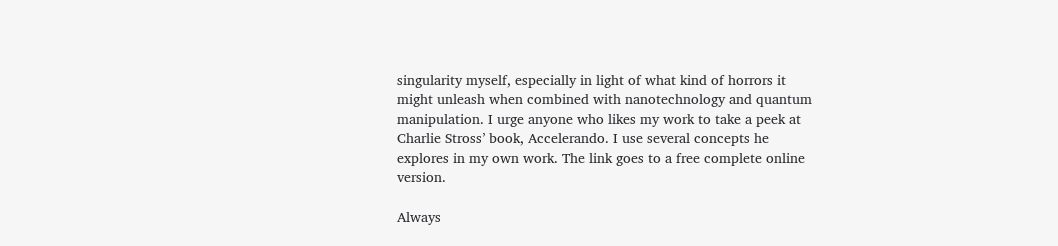singularity myself, especially in light of what kind of horrors it might unleash when combined with nanotechnology and quantum manipulation. I urge anyone who likes my work to take a peek at Charlie Stross’ book, Accelerando. I use several concepts he explores in my own work. The link goes to a free complete online version.

Always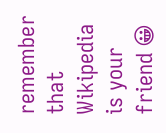remember that Wikipedia is your friend 😀